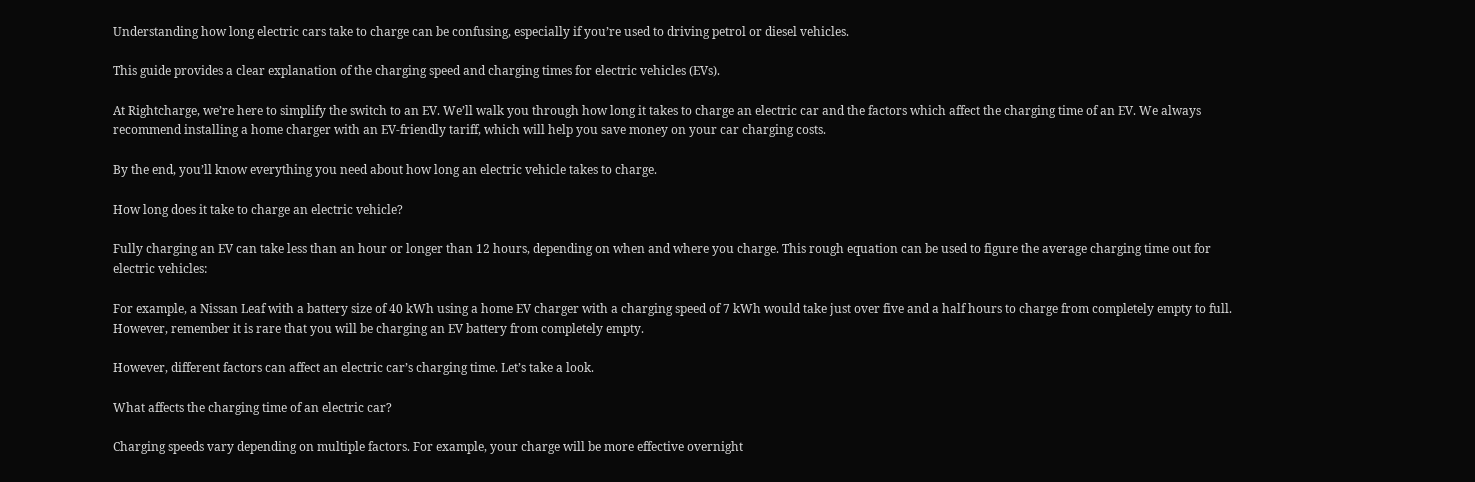Understanding how long electric cars take to charge can be confusing, especially if you’re used to driving petrol or diesel vehicles.

This guide provides a clear explanation of the charging speed and charging times for electric vehicles (EVs).

At Rightcharge, we’re here to simplify the switch to an EV. We’ll walk you through how long it takes to charge an electric car and the factors which affect the charging time of an EV. We always recommend installing a home charger with an EV-friendly tariff, which will help you save money on your car charging costs.

By the end, you’ll know everything you need about how long an electric vehicle takes to charge.

How long does it take to charge an electric vehicle?

Fully charging an EV can take less than an hour or longer than 12 hours, depending on when and where you charge. This rough equation can be used to figure the average charging time out for electric vehicles:

For example, a Nissan Leaf with a battery size of 40 kWh using a home EV charger with a charging speed of 7 kWh would take just over five and a half hours to charge from completely empty to full. However, remember it is rare that you will be charging an EV battery from completely empty.

However, different factors can affect an electric car’s charging time. Let’s take a look.

What affects the charging time of an electric car?

Charging speeds vary depending on multiple factors. For example, your charge will be more effective overnight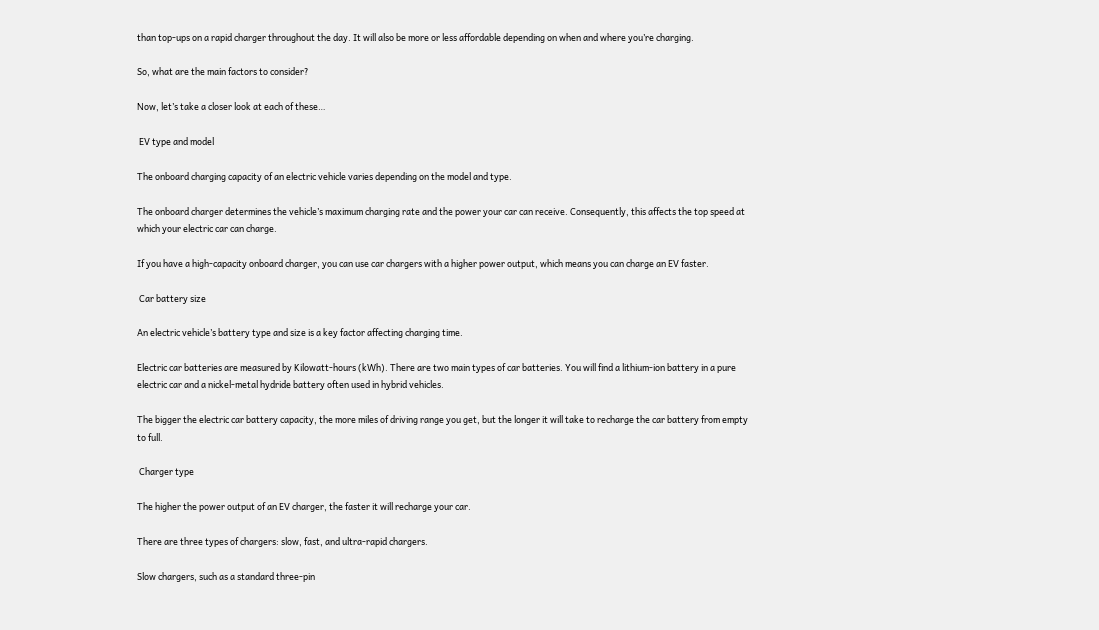than top-ups on a rapid charger throughout the day. It will also be more or less affordable depending on when and where you’re charging.

So, what are the main factors to consider?

Now, let’s take a closer look at each of these…

 EV type and model

The onboard charging capacity of an electric vehicle varies depending on the model and type.

The onboard charger determines the vehicle’s maximum charging rate and the power your car can receive. Consequently, this affects the top speed at which your electric car can charge.

If you have a high-capacity onboard charger, you can use car chargers with a higher power output, which means you can charge an EV faster.

 Car battery size

An electric vehicle’s battery type and size is a key factor affecting charging time.

Electric car batteries are measured by Kilowatt-hours (kWh). There are two main types of car batteries. You will find a lithium-ion battery in a pure electric car and a nickel-metal hydride battery often used in hybrid vehicles.

The bigger the electric car battery capacity, the more miles of driving range you get, but the longer it will take to recharge the car battery from empty to full.

 Charger type

The higher the power output of an EV charger, the faster it will recharge your car.

There are three types of chargers: slow, fast, and ultra-rapid chargers.

Slow chargers, such as a standard three-pin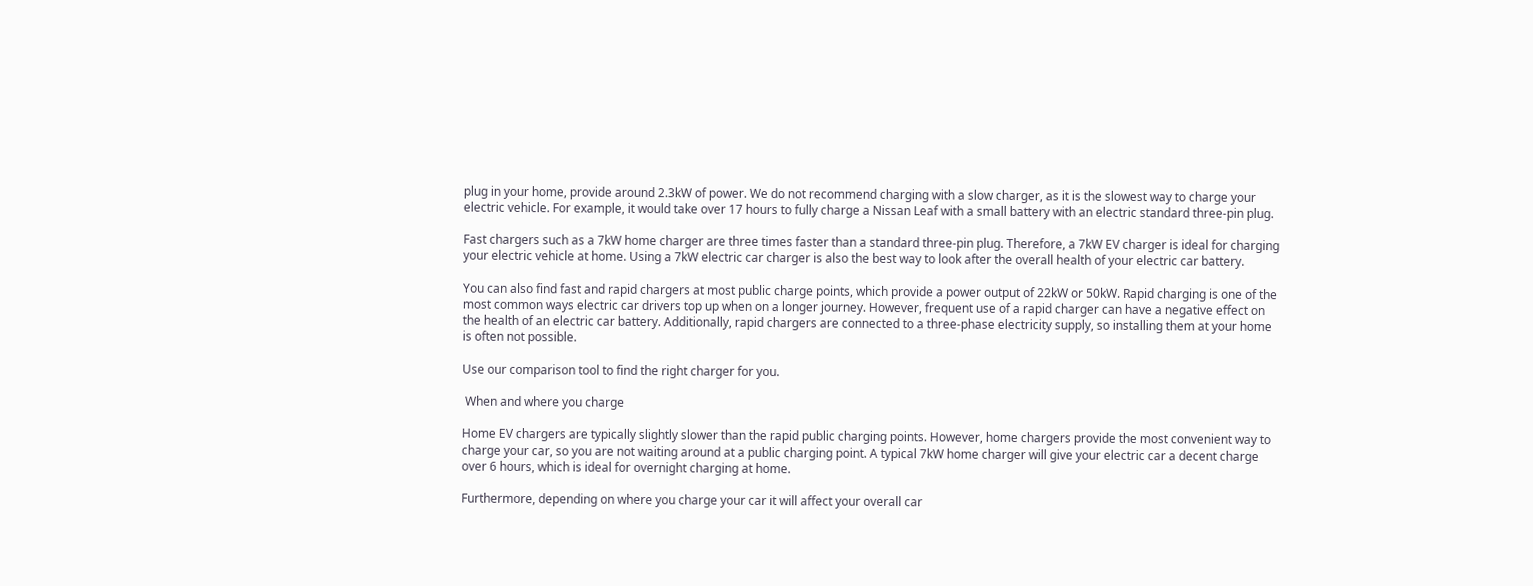plug in your home, provide around 2.3kW of power. We do not recommend charging with a slow charger, as it is the slowest way to charge your electric vehicle. For example, it would take over 17 hours to fully charge a Nissan Leaf with a small battery with an electric standard three-pin plug.

Fast chargers such as a 7kW home charger are three times faster than a standard three-pin plug. Therefore, a 7kW EV charger is ideal for charging your electric vehicle at home. Using a 7kW electric car charger is also the best way to look after the overall health of your electric car battery.

You can also find fast and rapid chargers at most public charge points, which provide a power output of 22kW or 50kW. Rapid charging is one of the most common ways electric car drivers top up when on a longer journey. However, frequent use of a rapid charger can have a negative effect on the health of an electric car battery. Additionally, rapid chargers are connected to a three-phase electricity supply, so installing them at your home is often not possible.

Use our comparison tool to find the right charger for you.

 When and where you charge

Home EV chargers are typically slightly slower than the rapid public charging points. However, home chargers provide the most convenient way to charge your car, so you are not waiting around at a public charging point. A typical 7kW home charger will give your electric car a decent charge over 6 hours, which is ideal for overnight charging at home.

Furthermore, depending on where you charge your car it will affect your overall car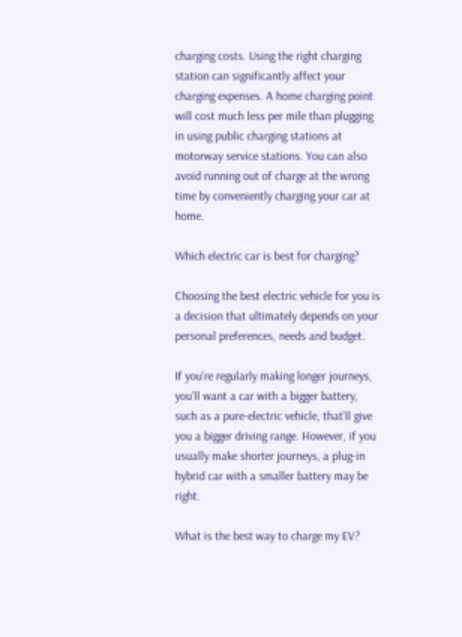charging costs. Using the right charging station can significantly affect your charging expenses. A home charging point will cost much less per mile than plugging in using public charging stations at motorway service stations. You can also avoid running out of charge at the wrong time by conveniently charging your car at home.

Which electric car is best for charging?

Choosing the best electric vehicle for you is a decision that ultimately depends on your personal preferences, needs and budget.

If you’re regularly making longer journeys, you’ll want a car with a bigger battery, such as a pure-electric vehicle, that’ll give you a bigger driving range. However, if you usually make shorter journeys, a plug-in hybrid car with a smaller battery may be right.

What is the best way to charge my EV?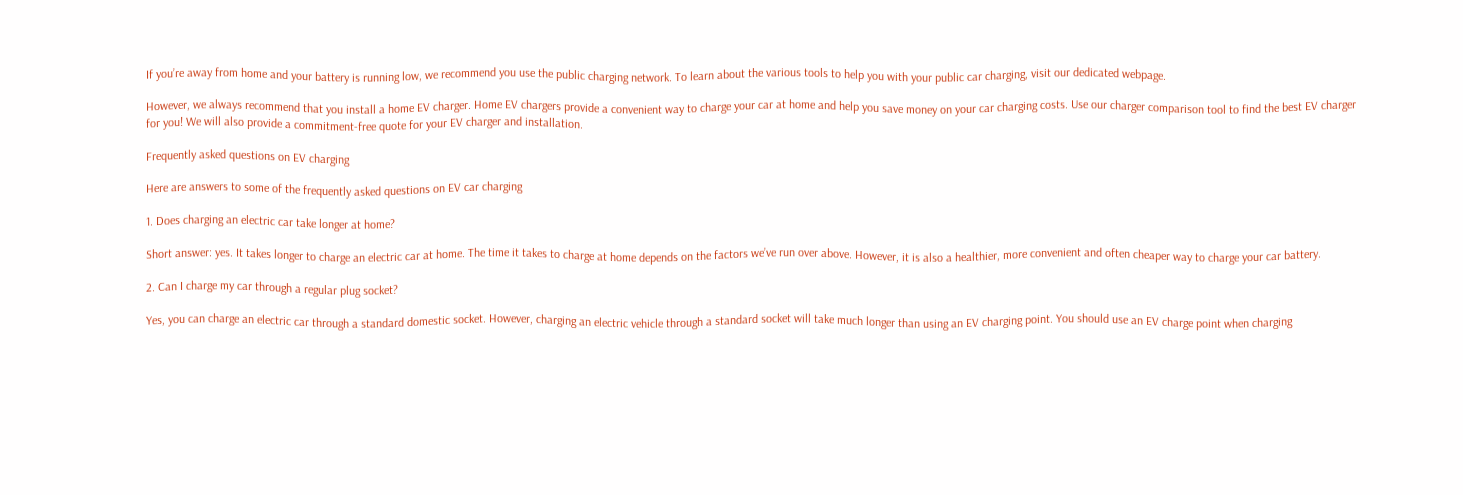If you’re away from home and your battery is running low, we recommend you use the public charging network. To learn about the various tools to help you with your public car charging, visit our dedicated webpage.

However, we always recommend that you install a home EV charger. Home EV chargers provide a convenient way to charge your car at home and help you save money on your car charging costs. Use our charger comparison tool to find the best EV charger for you! We will also provide a commitment-free quote for your EV charger and installation.

Frequently asked questions on EV charging

Here are answers to some of the frequently asked questions on EV car charging

1. Does charging an electric car take longer at home?

Short answer: yes. It takes longer to charge an electric car at home. The time it takes to charge at home depends on the factors we’ve run over above. However, it is also a healthier, more convenient and often cheaper way to charge your car battery.

2. Can I charge my car through a regular plug socket?

Yes, you can charge an electric car through a standard domestic socket. However, charging an electric vehicle through a standard socket will take much longer than using an EV charging point. You should use an EV charge point when charging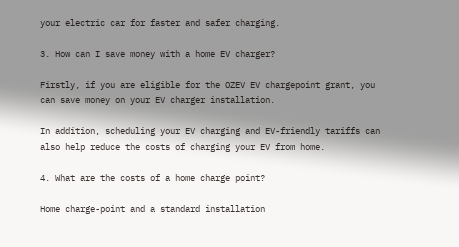your electric car for faster and safer charging.

3. How can I save money with a home EV charger?

Firstly, if you are eligible for the OZEV EV chargepoint grant, you can save money on your EV charger installation.

In addition, scheduling your EV charging and EV-friendly tariffs can also help reduce the costs of charging your EV from home.

4. What are the costs of a home charge point?

Home charge-point and a standard installation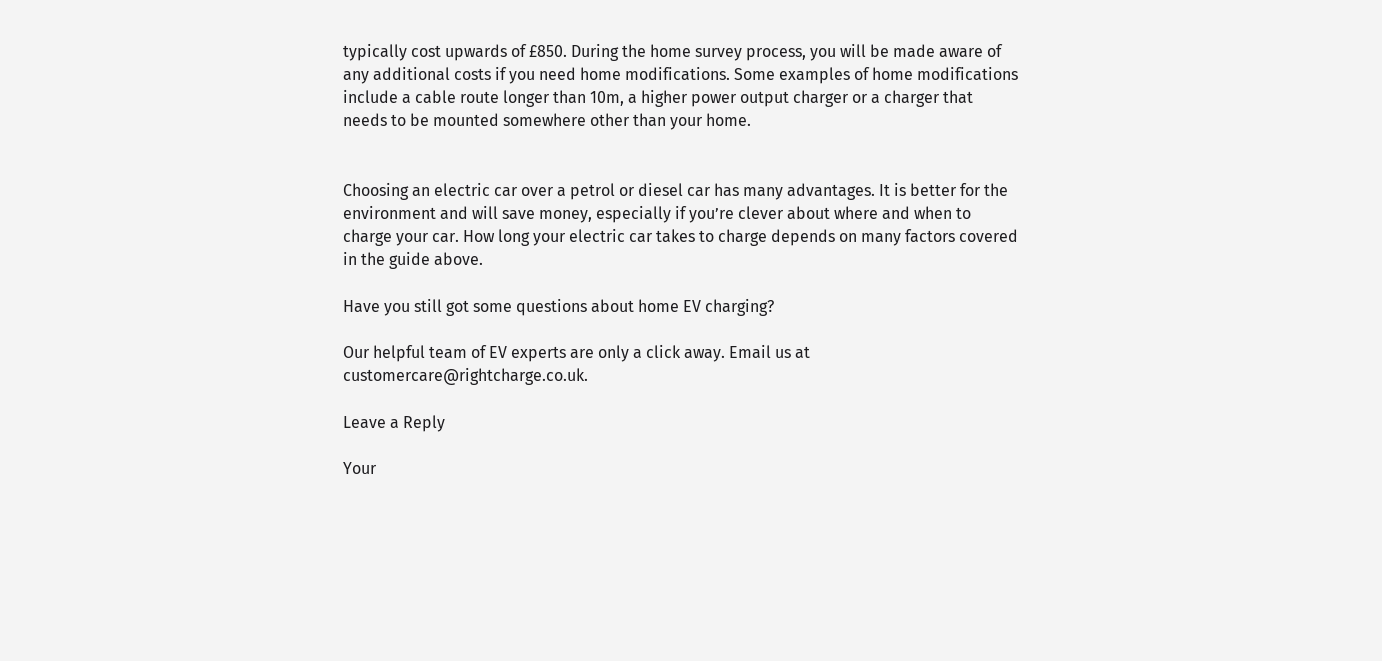typically cost upwards of £850. During the home survey process, you will be made aware of any additional costs if you need home modifications. Some examples of home modifications include a cable route longer than 10m, a higher power output charger or a charger that needs to be mounted somewhere other than your home.


Choosing an electric car over a petrol or diesel car has many advantages. It is better for the environment and will save money, especially if you’re clever about where and when to charge your car. How long your electric car takes to charge depends on many factors covered in the guide above.

Have you still got some questions about home EV charging?

Our helpful team of EV experts are only a click away. Email us at customercare@rightcharge.co.uk.

Leave a Reply

Your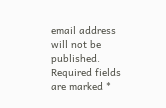email address will not be published. Required fields are marked *